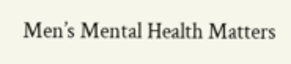Men’s Mental Health Matters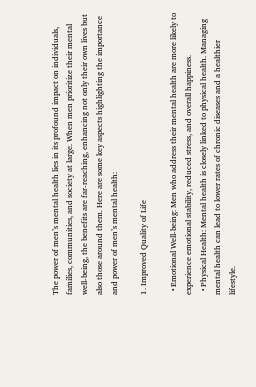The power of men’s mental health lies in its profound impact on individuals, families, communities, and society at large. When men prioritize their mental well-being, the benefits are far-reaching, enhancing not only their own lives but also those around them. Here are some key aspects highlighting the importance and power of men’s mental health:

1. Improved Quality of Life

  • Emotional Well-being: Men who address their mental health are more likely to experience emotional stability, reduced stress, and overall happiness.
  • Physical Health: Mental health is closely linked to physical health. Managing mental health can lead to lower rates of chronic diseases and a healthier lifestyle.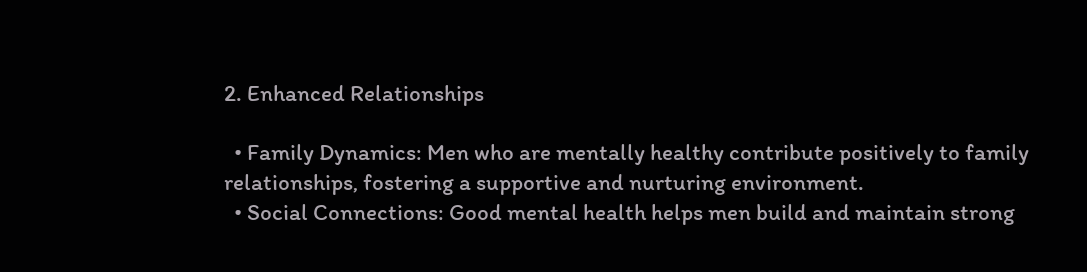2. Enhanced Relationships

  • Family Dynamics: Men who are mentally healthy contribute positively to family relationships, fostering a supportive and nurturing environment.
  • Social Connections: Good mental health helps men build and maintain strong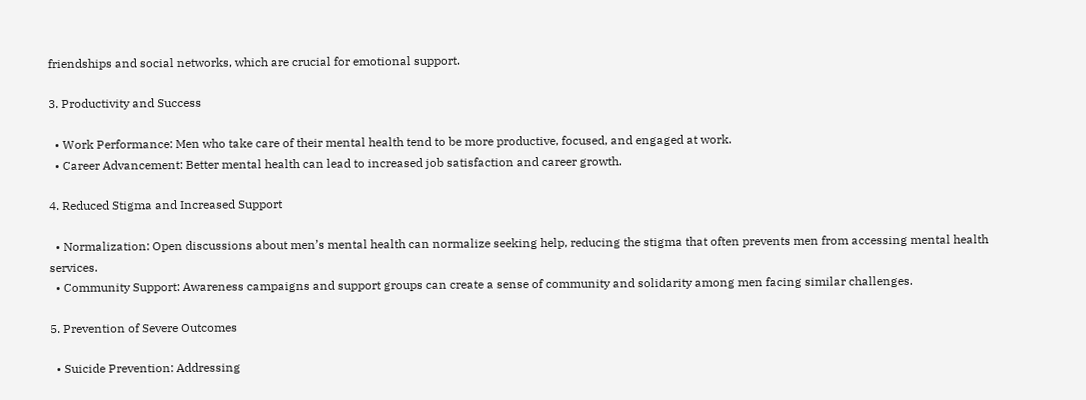friendships and social networks, which are crucial for emotional support.

3. Productivity and Success

  • Work Performance: Men who take care of their mental health tend to be more productive, focused, and engaged at work.
  • Career Advancement: Better mental health can lead to increased job satisfaction and career growth.

4. Reduced Stigma and Increased Support

  • Normalization: Open discussions about men’s mental health can normalize seeking help, reducing the stigma that often prevents men from accessing mental health services.
  • Community Support: Awareness campaigns and support groups can create a sense of community and solidarity among men facing similar challenges.

5. Prevention of Severe Outcomes

  • Suicide Prevention: Addressing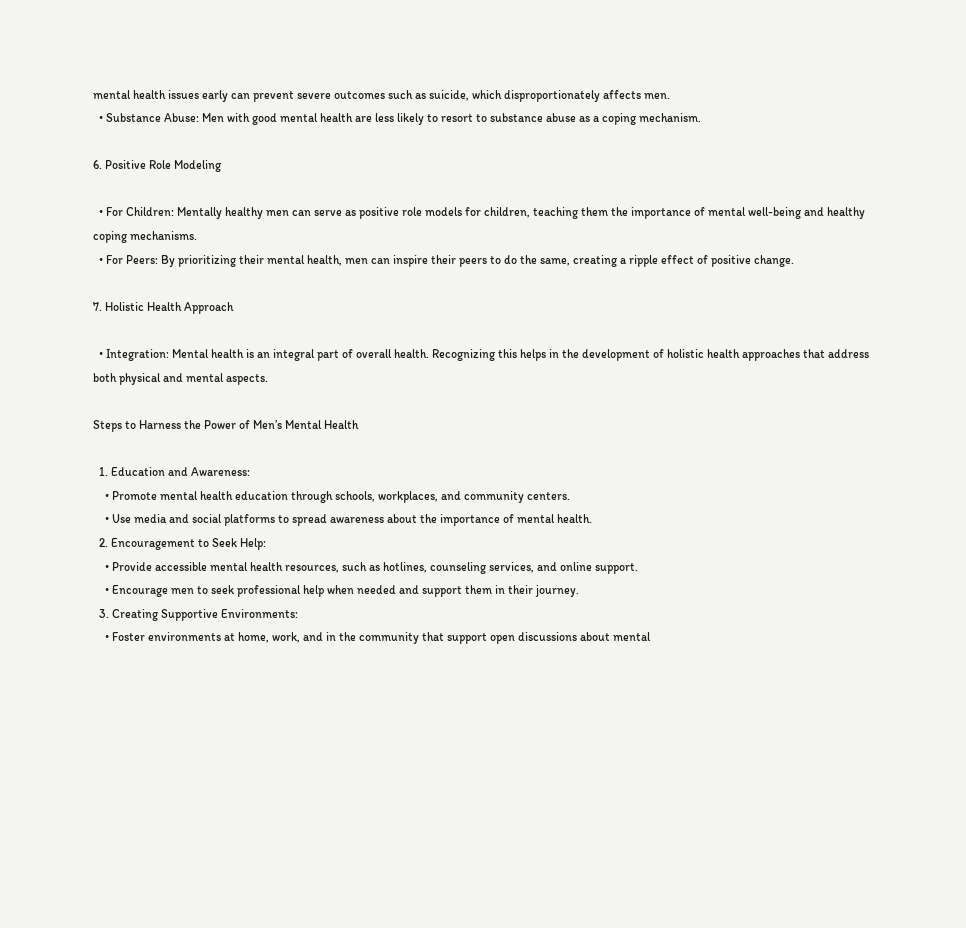mental health issues early can prevent severe outcomes such as suicide, which disproportionately affects men.
  • Substance Abuse: Men with good mental health are less likely to resort to substance abuse as a coping mechanism.

6. Positive Role Modeling

  • For Children: Mentally healthy men can serve as positive role models for children, teaching them the importance of mental well-being and healthy coping mechanisms.
  • For Peers: By prioritizing their mental health, men can inspire their peers to do the same, creating a ripple effect of positive change.

7. Holistic Health Approach

  • Integration: Mental health is an integral part of overall health. Recognizing this helps in the development of holistic health approaches that address both physical and mental aspects.

Steps to Harness the Power of Men’s Mental Health

  1. Education and Awareness:
    • Promote mental health education through schools, workplaces, and community centers.
    • Use media and social platforms to spread awareness about the importance of mental health.
  2. Encouragement to Seek Help:
    • Provide accessible mental health resources, such as hotlines, counseling services, and online support.
    • Encourage men to seek professional help when needed and support them in their journey.
  3. Creating Supportive Environments:
    • Foster environments at home, work, and in the community that support open discussions about mental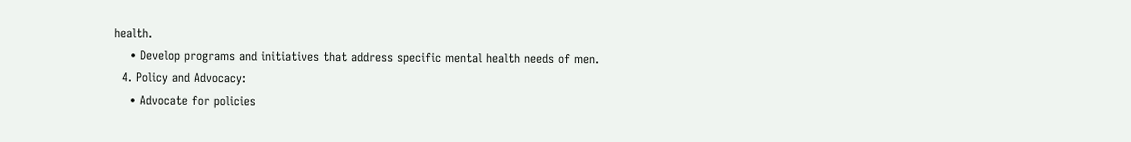health.
    • Develop programs and initiatives that address specific mental health needs of men.
  4. Policy and Advocacy:
    • Advocate for policies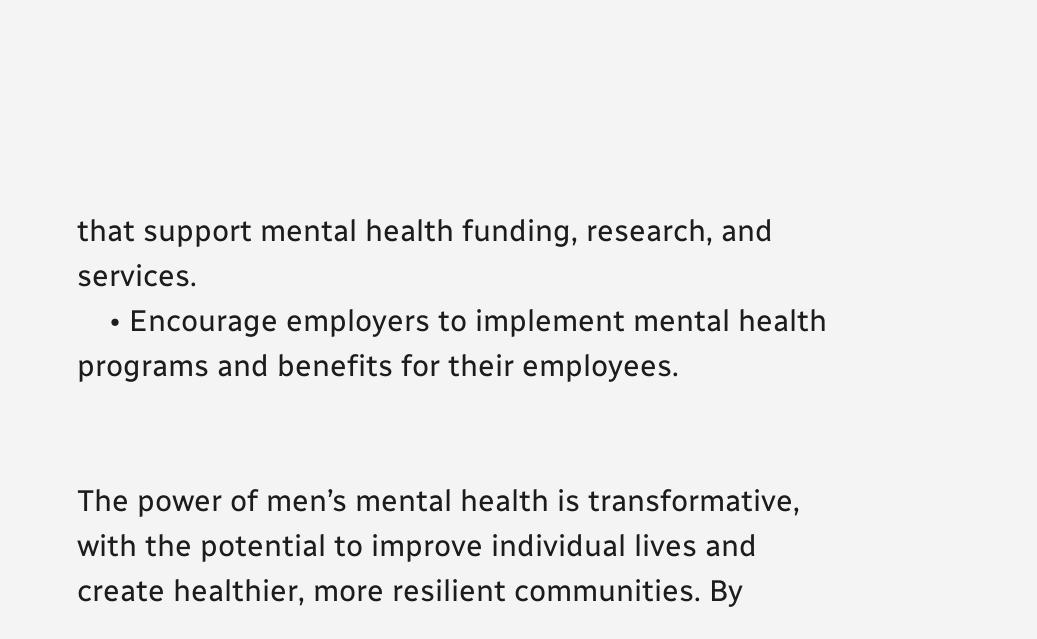that support mental health funding, research, and services.
    • Encourage employers to implement mental health programs and benefits for their employees.


The power of men’s mental health is transformative, with the potential to improve individual lives and create healthier, more resilient communities. By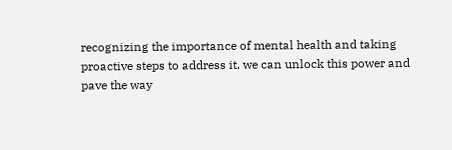recognizing the importance of mental health and taking proactive steps to address it, we can unlock this power and pave the way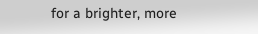for a brighter, more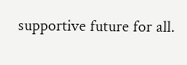supportive future for all.